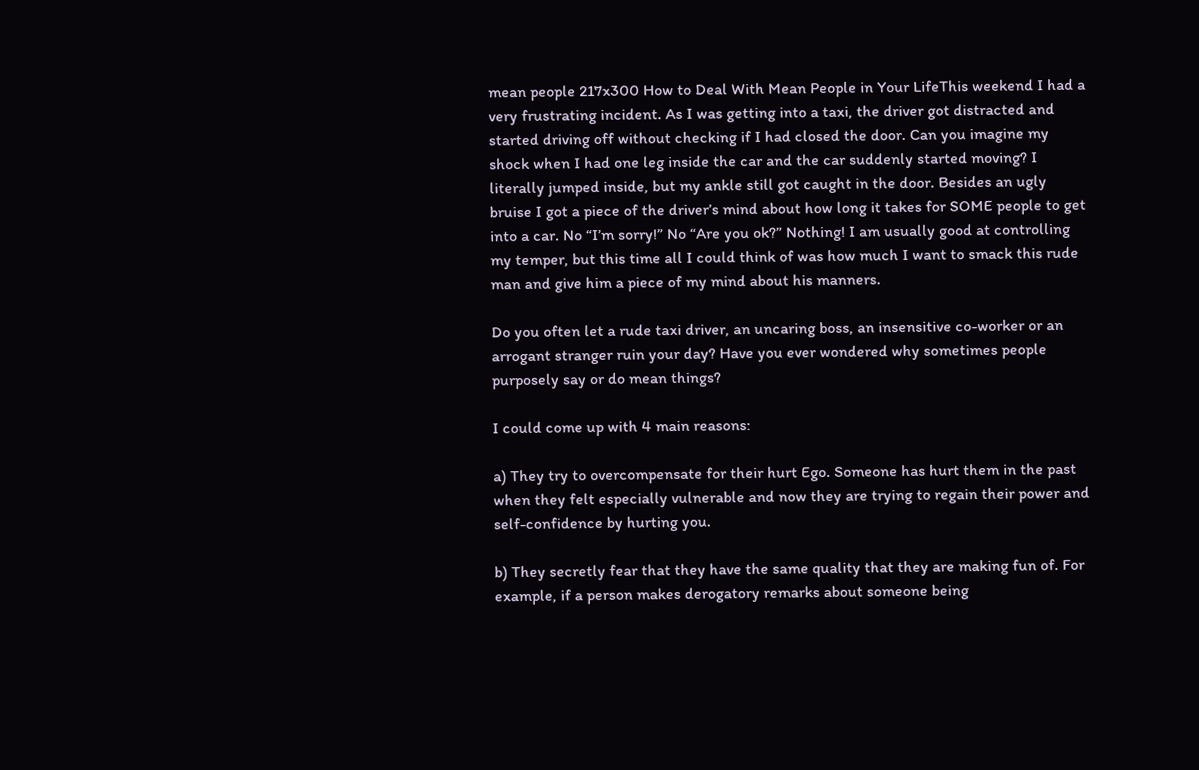mean people 217x300 How to Deal With Mean People in Your LifeThis weekend I had a very frustrating incident. As I was getting into a taxi, the driver got distracted and started driving off without checking if I had closed the door. Can you imagine my shock when I had one leg inside the car and the car suddenly started moving? I literally jumped inside, but my ankle still got caught in the door. Besides an ugly bruise I got a piece of the driver’s mind about how long it takes for SOME people to get into a car. No “I’m sorry!” No “Are you ok?” Nothing! I am usually good at controlling my temper, but this time all I could think of was how much I want to smack this rude man and give him a piece of my mind about his manners.

Do you often let a rude taxi driver, an uncaring boss, an insensitive co-worker or an arrogant stranger ruin your day? Have you ever wondered why sometimes people purposely say or do mean things?

I could come up with 4 main reasons:

a) They try to overcompensate for their hurt Ego. Someone has hurt them in the past when they felt especially vulnerable and now they are trying to regain their power and self-confidence by hurting you.

b) They secretly fear that they have the same quality that they are making fun of. For example, if a person makes derogatory remarks about someone being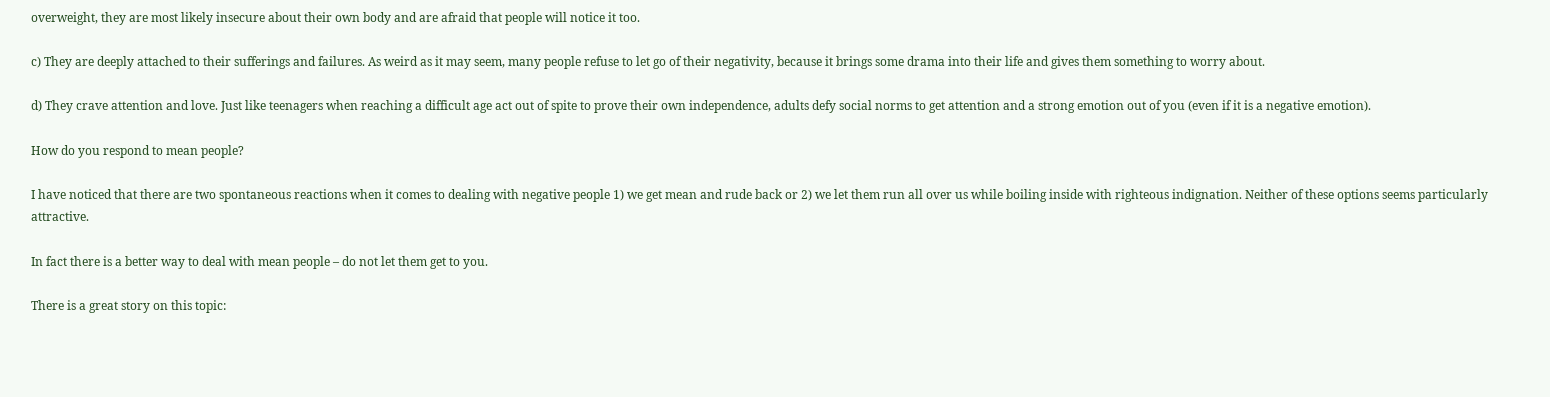overweight, they are most likely insecure about their own body and are afraid that people will notice it too.

c) They are deeply attached to their sufferings and failures. As weird as it may seem, many people refuse to let go of their negativity, because it brings some drama into their life and gives them something to worry about.

d) They crave attention and love. Just like teenagers when reaching a difficult age act out of spite to prove their own independence, adults defy social norms to get attention and a strong emotion out of you (even if it is a negative emotion).

How do you respond to mean people?

I have noticed that there are two spontaneous reactions when it comes to dealing with negative people 1) we get mean and rude back or 2) we let them run all over us while boiling inside with righteous indignation. Neither of these options seems particularly attractive.

In fact there is a better way to deal with mean people – do not let them get to you.

There is a great story on this topic: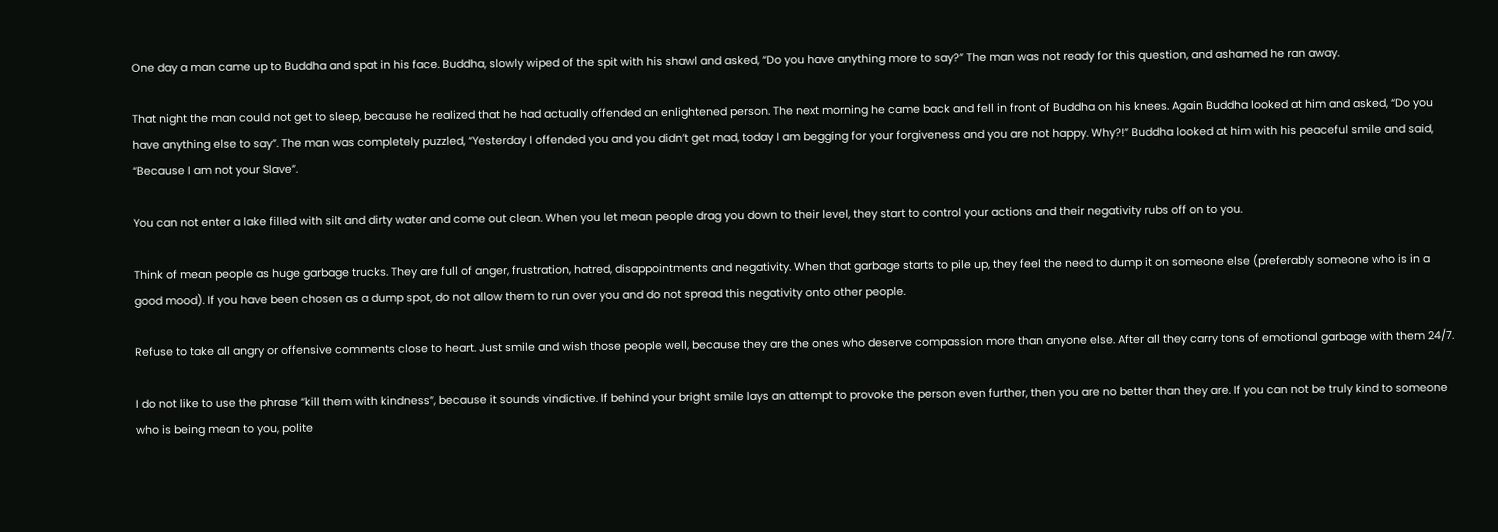One day a man came up to Buddha and spat in his face. Buddha, slowly wiped of the spit with his shawl and asked, “Do you have anything more to say?” The man was not ready for this question, and ashamed he ran away.

That night the man could not get to sleep, because he realized that he had actually offended an enlightened person. The next morning he came back and fell in front of Buddha on his knees. Again Buddha looked at him and asked, “Do you have anything else to say”. The man was completely puzzled, “Yesterday I offended you and you didn’t get mad, today I am begging for your forgiveness and you are not happy. Why?!” Buddha looked at him with his peaceful smile and said, “Because I am not your Slave”.

You can not enter a lake filled with silt and dirty water and come out clean. When you let mean people drag you down to their level, they start to control your actions and their negativity rubs off on to you.

Think of mean people as huge garbage trucks. They are full of anger, frustration, hatred, disappointments and negativity. When that garbage starts to pile up, they feel the need to dump it on someone else (preferably someone who is in a good mood). If you have been chosen as a dump spot, do not allow them to run over you and do not spread this negativity onto other people.

Refuse to take all angry or offensive comments close to heart. Just smile and wish those people well, because they are the ones who deserve compassion more than anyone else. After all they carry tons of emotional garbage with them 24/7.

I do not like to use the phrase “kill them with kindness”, because it sounds vindictive. If behind your bright smile lays an attempt to provoke the person even further, then you are no better than they are. If you can not be truly kind to someone who is being mean to you, polite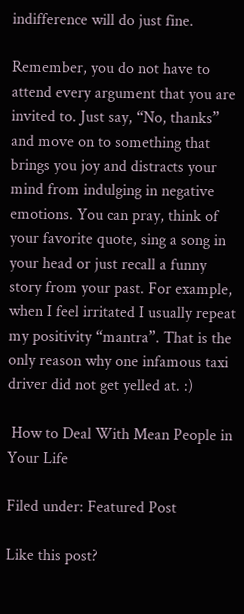indifference will do just fine.

Remember, you do not have to attend every argument that you are invited to. Just say, “No, thanks” and move on to something that brings you joy and distracts your mind from indulging in negative emotions. You can pray, think of your favorite quote, sing a song in your head or just recall a funny story from your past. For example, when I feel irritated I usually repeat my positivity “mantra”. That is the only reason why one infamous taxi driver did not get yelled at. :)

 How to Deal With Mean People in Your Life

Filed under: Featured Post

Like this post?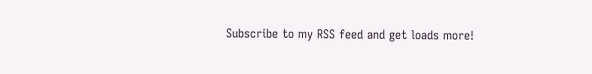Subscribe to my RSS feed and get loads more!